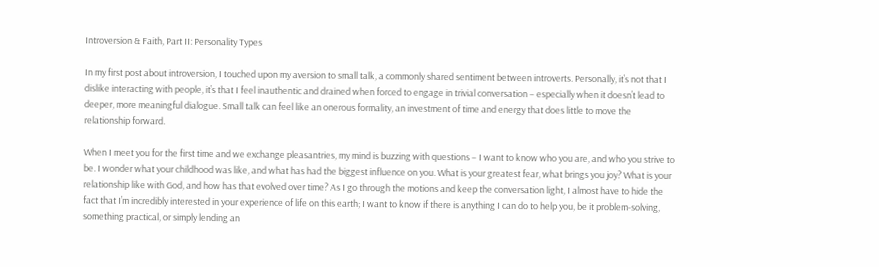Introversion & Faith, Part II: Personality Types

In my first post about introversion, I touched upon my aversion to small talk, a commonly shared sentiment between introverts. Personally, it’s not that I dislike interacting with people, it’s that I feel inauthentic and drained when forced to engage in trivial conversation – especially when it doesn’t lead to deeper, more meaningful dialogue. Small talk can feel like an onerous formality, an investment of time and energy that does little to move the relationship forward.

When I meet you for the first time and we exchange pleasantries, my mind is buzzing with questions – I want to know who you are, and who you strive to be. I wonder what your childhood was like, and what has had the biggest influence on you. What is your greatest fear, what brings you joy? What is your relationship like with God, and how has that evolved over time? As I go through the motions and keep the conversation light, I almost have to hide the fact that I’m incredibly interested in your experience of life on this earth; I want to know if there is anything I can do to help you, be it problem-solving, something practical, or simply lending an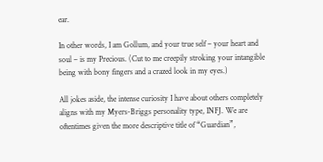ear.

In other words, I am Gollum, and your true self – your heart and soul – is my Precious. (Cut to me creepily stroking your intangible being with bony fingers and a crazed look in my eyes.)

All jokes aside, the intense curiosity I have about others completely aligns with my Myers-Briggs personality type, INFJ. We are oftentimes given the more descriptive title of “Guardian”,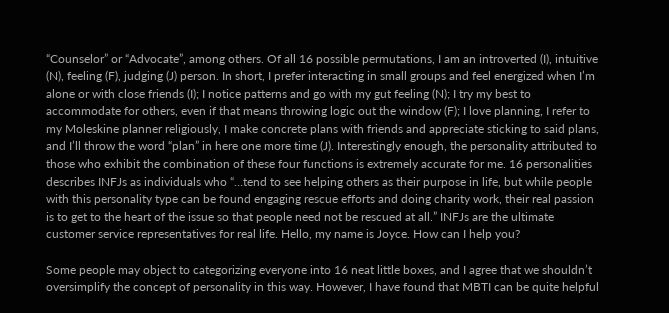“Counselor” or “Advocate”, among others. Of all 16 possible permutations, I am an introverted (I), intuitive (N), feeling (F), judging (J) person. In short, I prefer interacting in small groups and feel energized when I’m alone or with close friends (I); I notice patterns and go with my gut feeling (N); I try my best to accommodate for others, even if that means throwing logic out the window (F); I love planning, I refer to my Moleskine planner religiously, I make concrete plans with friends and appreciate sticking to said plans, and I’ll throw the word “plan” in here one more time (J). Interestingly enough, the personality attributed to those who exhibit the combination of these four functions is extremely accurate for me. 16 personalities describes INFJs as individuals who “…tend to see helping others as their purpose in life, but while people with this personality type can be found engaging rescue efforts and doing charity work, their real passion is to get to the heart of the issue so that people need not be rescued at all.” INFJs are the ultimate customer service representatives for real life. Hello, my name is Joyce. How can I help you?

Some people may object to categorizing everyone into 16 neat little boxes, and I agree that we shouldn’t oversimplify the concept of personality in this way. However, I have found that MBTI can be quite helpful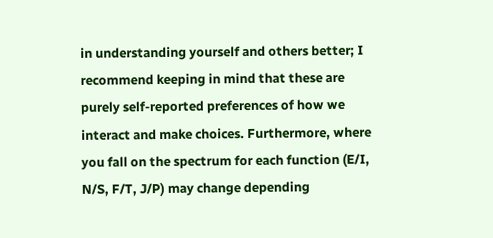in understanding yourself and others better; I recommend keeping in mind that these are purely self-reported preferences of how we interact and make choices. Furthermore, where you fall on the spectrum for each function (E/I, N/S, F/T, J/P) may change depending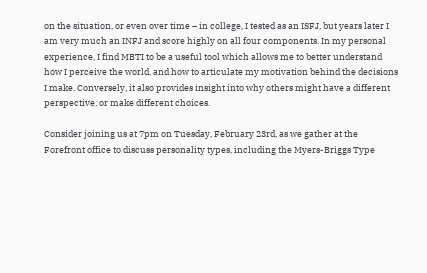on the situation, or even over time – in college, I tested as an ISFJ, but years later I am very much an INFJ and score highly on all four components. In my personal experience, I find MBTI to be a useful tool which allows me to better understand how I perceive the world, and how to articulate my motivation behind the decisions I make. Conversely, it also provides insight into why others might have a different perspective, or make different choices.

Consider joining us at 7pm on Tuesday, February 23rd, as we gather at the Forefront office to discuss personality types, including the Myers-Briggs Type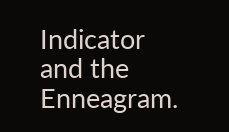Indicator and the Enneagram.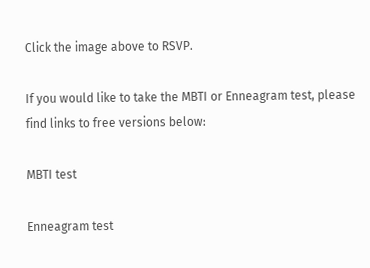Click the image above to RSVP.

If you would like to take the MBTI or Enneagram test, please find links to free versions below:

MBTI test

Enneagram test